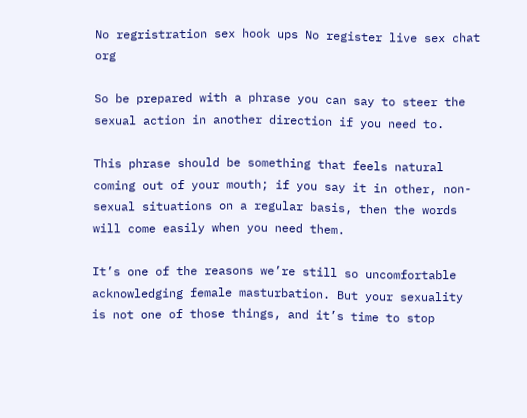No regristration sex hook ups No register live sex chat org

So be prepared with a phrase you can say to steer the sexual action in another direction if you need to.

This phrase should be something that feels natural coming out of your mouth; if you say it in other, non-sexual situations on a regular basis, then the words will come easily when you need them.

It’s one of the reasons we’re still so uncomfortable acknowledging female masturbation. But your sexuality is not one of those things, and it’s time to stop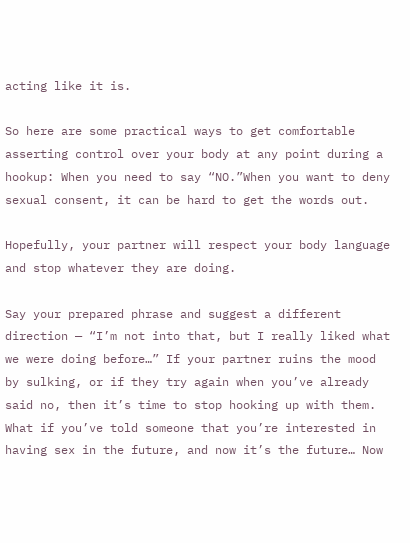acting like it is.

So here are some practical ways to get comfortable asserting control over your body at any point during a hookup: When you need to say “NO.”When you want to deny sexual consent, it can be hard to get the words out.

Hopefully, your partner will respect your body language and stop whatever they are doing.

Say your prepared phrase and suggest a different direction — “I’m not into that, but I really liked what we were doing before…” If your partner ruins the mood by sulking, or if they try again when you’ve already said no, then it’s time to stop hooking up with them. What if you’ve told someone that you’re interested in having sex in the future, and now it’s the future… Now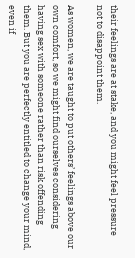their feelings are at stake, and you might feel pressure not to disappoint them.

As women, we are taught to put others’ feelings above our own comfort, so we might find ourselves considering having sex with someone rather than risk offending them. But you are perfectly entitled to change your mind, even if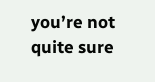you’re not quite sure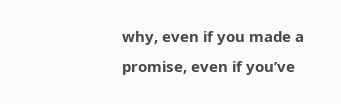why, even if you made a promise, even if you’ve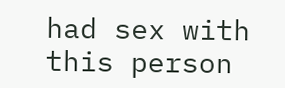had sex with this person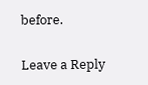before.

Leave a Reply